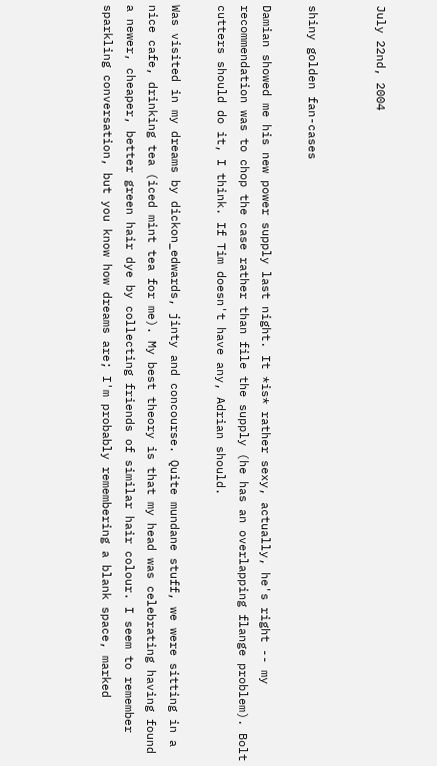July 22nd, 2004


shiny golden fan-cases

Damian showed me his new power supply last night. It *is* rather sexy, actually, he's right -- my recommendation was to chop the case rather than file the supply (he has an overlapping flange problem). Bolt cutters should do it, I think. If Tim doesn't have any, Adrian should.

Was visited in my dreams by dickon_edwards, jinty and concourse. Quite mundane stuff, we were sitting in a nice cafe, drinking tea (iced mint tea for me). My best theory is that my head was celebrating having found a newer, cheaper, better green hair dye by collecting friends of similar hair colour. I seem to remember sparkling conversation, but you know how dreams are; I'm probably remembering a blank space, marked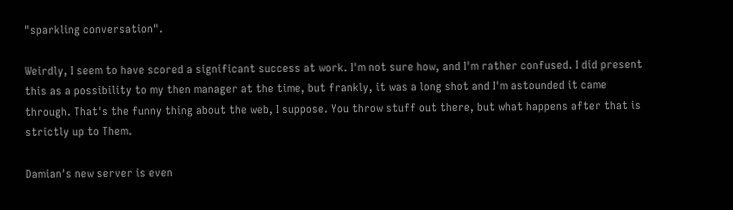"sparkling conversation".

Weirdly, I seem to have scored a significant success at work. I'm not sure how, and I'm rather confused. I did present this as a possibility to my then manager at the time, but frankly, it was a long shot and I'm astounded it came through. That's the funny thing about the web, I suppose. You throw stuff out there, but what happens after that is strictly up to Them.

Damian's new server is even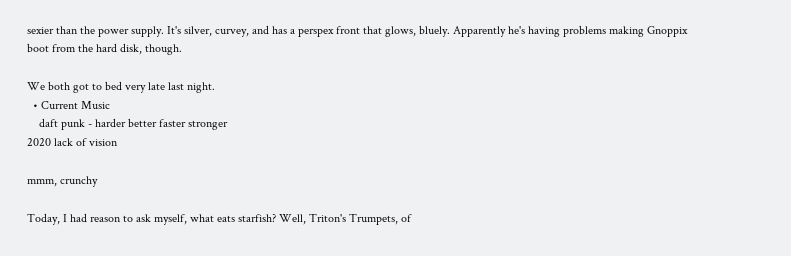sexier than the power supply. It's silver, curvey, and has a perspex front that glows, bluely. Apparently he's having problems making Gnoppix boot from the hard disk, though.

We both got to bed very late last night.
  • Current Music
    daft punk - harder better faster stronger
2020 lack of vision

mmm, crunchy

Today, I had reason to ask myself, what eats starfish? Well, Triton's Trumpets, of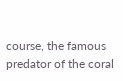course, the famous predator of the coral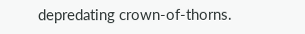depredating crown-of-thorns.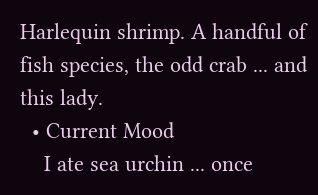Harlequin shrimp. A handful of fish species, the odd crab ... and this lady.
  • Current Mood
    I ate sea urchin ... once